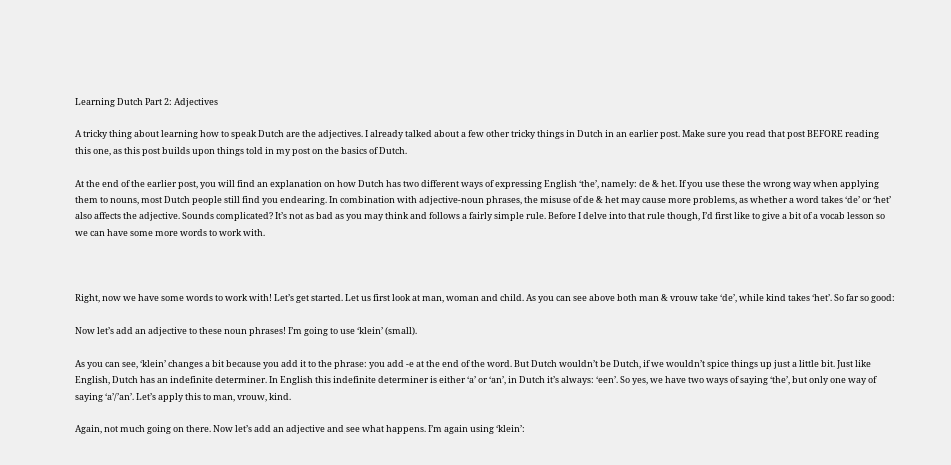Learning Dutch Part 2: Adjectives

A tricky thing about learning how to speak Dutch are the adjectives. I already talked about a few other tricky things in Dutch in an earlier post. Make sure you read that post BEFORE reading this one, as this post builds upon things told in my post on the basics of Dutch.

At the end of the earlier post, you will find an explanation on how Dutch has two different ways of expressing English ‘the’, namely: de & het. If you use these the wrong way when applying them to nouns, most Dutch people still find you endearing. In combination with adjective-noun phrases, the misuse of de & het may cause more problems, as whether a word takes ‘de’ or ‘het’ also affects the adjective. Sounds complicated? It’s not as bad as you may think and follows a fairly simple rule. Before I delve into that rule though, I’d first like to give a bit of a vocab lesson so we can have some more words to work with.



Right, now we have some words to work with! Let’s get started. Let us first look at man, woman and child. As you can see above both man & vrouw take ‘de’, while kind takes ‘het’. So far so good:

Now let’s add an adjective to these noun phrases! I’m going to use ‘klein’ (small).

As you can see, ‘klein’ changes a bit because you add it to the phrase: you add -e at the end of the word. But Dutch wouldn’t be Dutch, if we wouldn’t spice things up just a little bit. Just like English, Dutch has an indefinite determiner. In English this indefinite determiner is either ‘a’ or ‘an’, in Dutch it’s always: ‘een’. So yes, we have two ways of saying ‘the’, but only one way of saying ‘a’/’an’. Let’s apply this to man, vrouw, kind.

Again, not much going on there. Now let’s add an adjective and see what happens. I’m again using ‘klein’: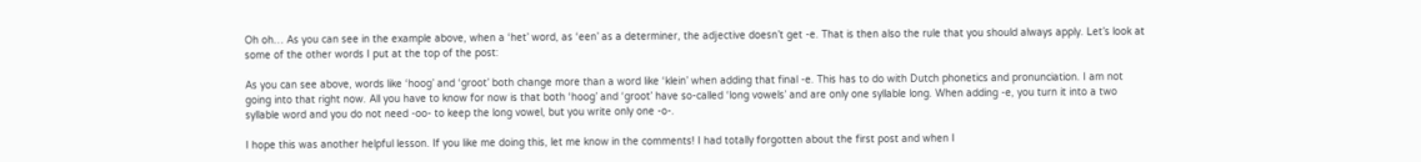Oh oh… As you can see in the example above, when a ‘het’ word, as ‘een’ as a determiner, the adjective doesn’t get -e. That is then also the rule that you should always apply. Let’s look at some of the other words I put at the top of the post:

As you can see above, words like ‘hoog’ and ‘groot’ both change more than a word like ‘klein’ when adding that final -e. This has to do with Dutch phonetics and pronunciation. I am not going into that right now. All you have to know for now is that both ‘hoog’ and ‘groot’ have so-called ‘long vowels’ and are only one syllable long. When adding -e, you turn it into a two syllable word and you do not need -oo- to keep the long vowel, but you write only one -o-.

I hope this was another helpful lesson. If you like me doing this, let me know in the comments! I had totally forgotten about the first post and when I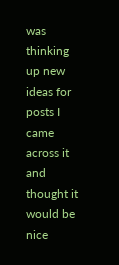was thinking up new ideas for posts I came across it and thought it would be nice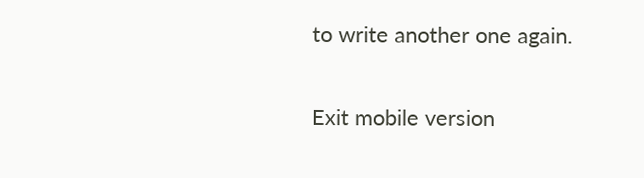to write another one again.

Exit mobile version